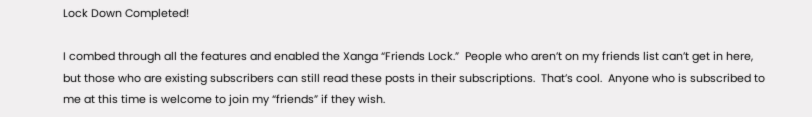Lock Down Completed!

I combed through all the features and enabled the Xanga “Friends Lock.”  People who aren’t on my friends list can’t get in here, but those who are existing subscribers can still read these posts in their subscriptions.  That’s cool.  Anyone who is subscribed to me at this time is welcome to join my “friends” if they wish.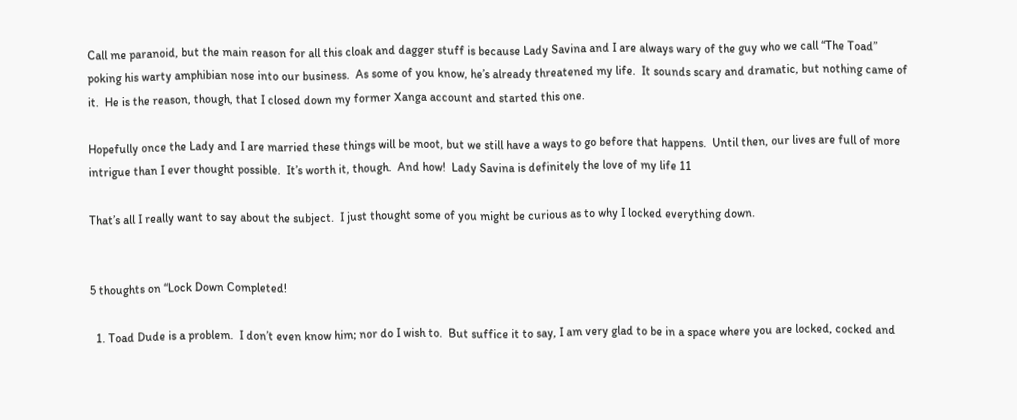Call me paranoid, but the main reason for all this cloak and dagger stuff is because Lady Savina and I are always wary of the guy who we call “The Toad” poking his warty amphibian nose into our business.  As some of you know, he’s already threatened my life.  It sounds scary and dramatic, but nothing came of it.  He is the reason, though, that I closed down my former Xanga account and started this one.

Hopefully once the Lady and I are married these things will be moot, but we still have a ways to go before that happens.  Until then, our lives are full of more intrigue than I ever thought possible.  It’s worth it, though.  And how!  Lady Savina is definitely the love of my life 11

That’s all I really want to say about the subject.  I just thought some of you might be curious as to why I locked everything down.


5 thoughts on “Lock Down Completed!

  1. Toad Dude is a problem.  I don’t even know him; nor do I wish to.  But suffice it to say, I am very glad to be in a space where you are locked, cocked and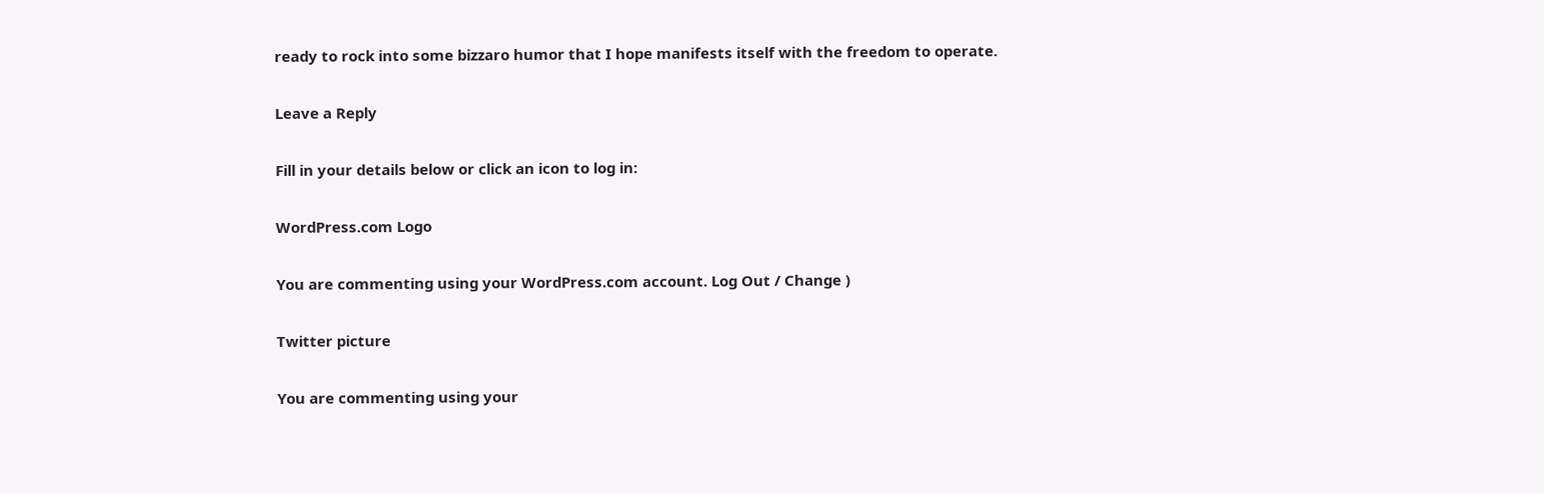ready to rock into some bizzaro humor that I hope manifests itself with the freedom to operate.

Leave a Reply

Fill in your details below or click an icon to log in:

WordPress.com Logo

You are commenting using your WordPress.com account. Log Out / Change )

Twitter picture

You are commenting using your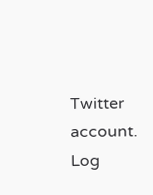Twitter account. Log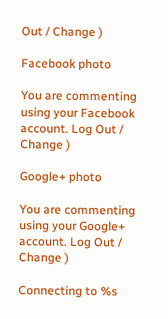Out / Change )

Facebook photo

You are commenting using your Facebook account. Log Out / Change )

Google+ photo

You are commenting using your Google+ account. Log Out / Change )

Connecting to %s